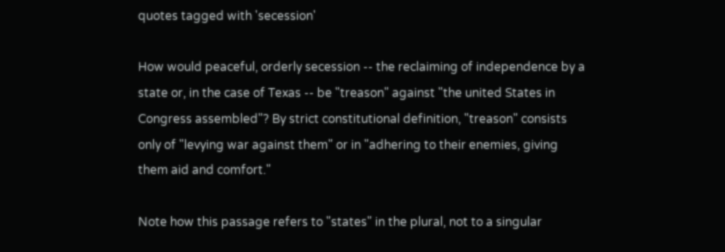quotes tagged with 'secession'

How would peaceful, orderly secession -- the reclaiming of independence by a state or, in the case of Texas -- be "treason" against "the united States in Congress assembled"? By strict constitutional definition, "treason" consists only of "levying war against them" or in "adhering to their enemies, giving them aid and comfort."

Note how this passage refers to "states" in the plural, not to a singular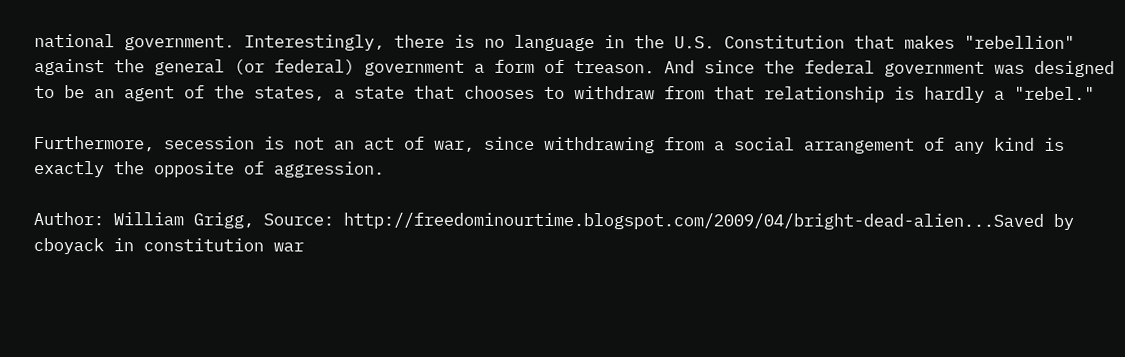national government. Interestingly, there is no language in the U.S. Constitution that makes "rebellion" against the general (or federal) government a form of treason. And since the federal government was designed to be an agent of the states, a state that chooses to withdraw from that relationship is hardly a "rebel."

Furthermore, secession is not an act of war, since withdrawing from a social arrangement of any kind is exactly the opposite of aggression.

Author: William Grigg, Source: http://freedominourtime.blogspot.com/2009/04/bright-dead-alien...Saved by cboyack in constitution war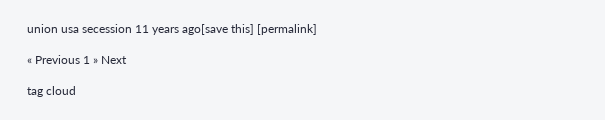union usa secession 11 years ago[save this] [permalink]

« Previous 1 » Next

tag cloud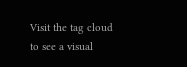Visit the tag cloud to see a visual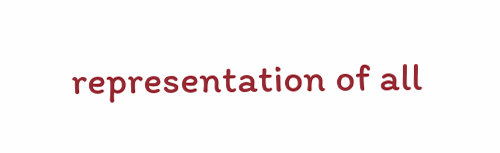representation of all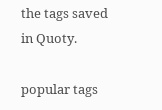the tags saved in Quoty.

popular tags